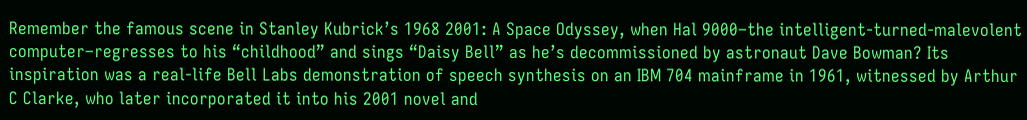Remember the famous scene in Stanley Kubrick’s 1968 2001: A Space Odyssey, when Hal 9000–the intelligent-turned-malevolent computer–regresses to his “childhood” and sings “Daisy Bell” as he’s decommissioned by astronaut Dave Bowman? Its inspiration was a real-life Bell Labs demonstration of speech synthesis on an IBM 704 mainframe in 1961, witnessed by Arthur C Clarke, who later incorporated it into his 2001 novel and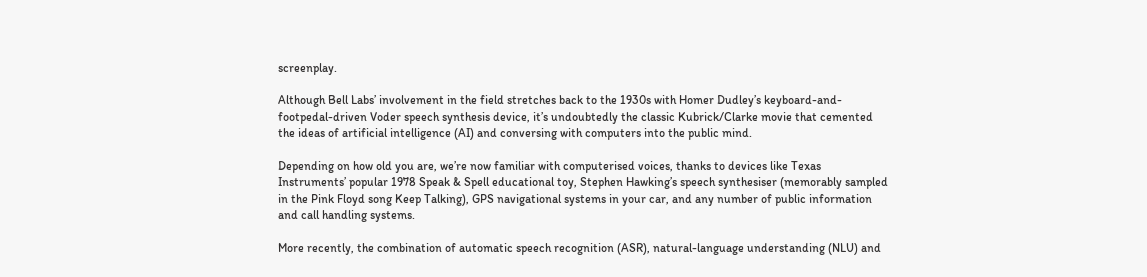screenplay.

Although Bell Labs’ involvement in the field stretches back to the 1930s with Homer Dudley’s keyboard-and-footpedal-driven Voder speech synthesis device, it’s undoubtedly the classic Kubrick/Clarke movie that cemented the ideas of artificial intelligence (AI) and conversing with computers into the public mind.

Depending on how old you are, we’re now familiar with computerised voices, thanks to devices like Texas Instruments’ popular 1978 Speak & Spell educational toy, Stephen Hawking’s speech synthesiser (memorably sampled in the Pink Floyd song Keep Talking), GPS navigational systems in your car, and any number of public information and call handling systems.

More recently, the combination of automatic speech recognition (ASR), natural-language understanding (NLU) and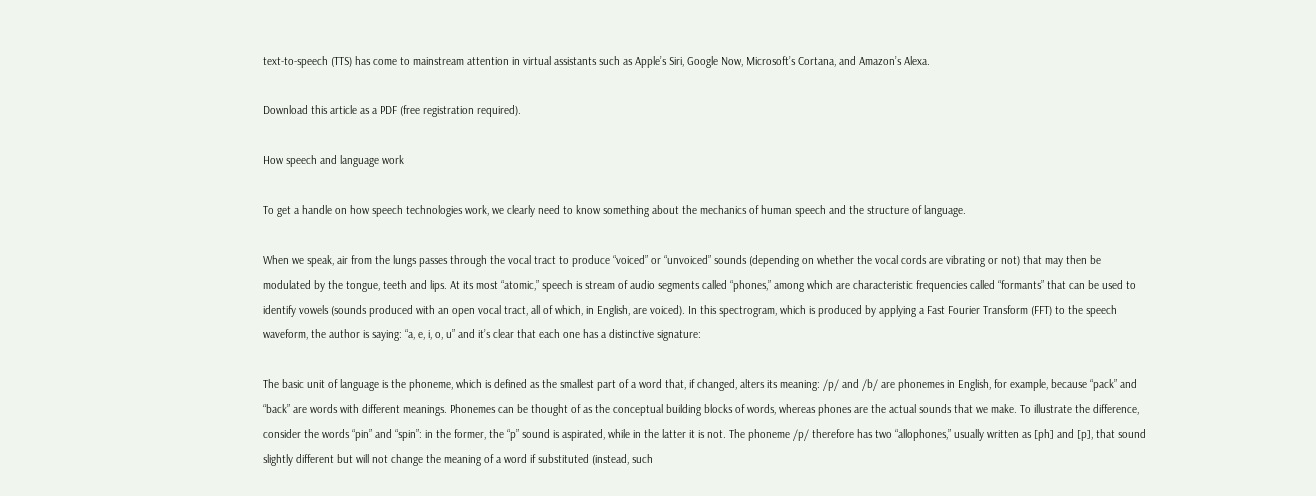text-to-speech (TTS) has come to mainstream attention in virtual assistants such as Apple’s Siri, Google Now, Microsoft’s Cortana, and Amazon’s Alexa.

Download this article as a PDF (free registration required).

How speech and language work

To get a handle on how speech technologies work, we clearly need to know something about the mechanics of human speech and the structure of language.

When we speak, air from the lungs passes through the vocal tract to produce “voiced” or “unvoiced” sounds (depending on whether the vocal cords are vibrating or not) that may then be modulated by the tongue, teeth and lips. At its most “atomic,” speech is stream of audio segments called “phones,” among which are characteristic frequencies called “formants” that can be used to identify vowels (sounds produced with an open vocal tract, all of which, in English, are voiced). In this spectrogram, which is produced by applying a Fast Fourier Transform (FFT) to the speech waveform, the author is saying: “a, e, i, o, u” and it’s clear that each one has a distinctive signature:

The basic unit of language is the phoneme, which is defined as the smallest part of a word that, if changed, alters its meaning: /p/ and /b/ are phonemes in English, for example, because “pack” and “back” are words with different meanings. Phonemes can be thought of as the conceptual building blocks of words, whereas phones are the actual sounds that we make. To illustrate the difference, consider the words “pin” and “spin”: in the former, the “p” sound is aspirated, while in the latter it is not. The phoneme /p/ therefore has two “allophones,” usually written as [ph] and [p], that sound slightly different but will not change the meaning of a word if substituted (instead, such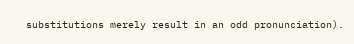substitutions merely result in an odd pronunciation).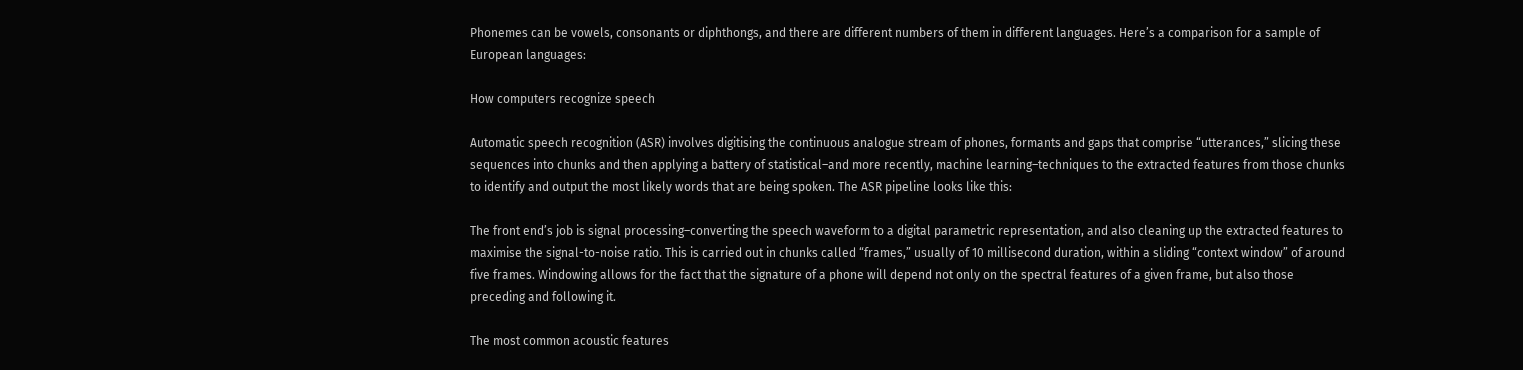Phonemes can be vowels, consonants or diphthongs, and there are different numbers of them in different languages. Here’s a comparison for a sample of European languages:

How computers recognize speech

Automatic speech recognition (ASR) involves digitising the continuous analogue stream of phones, formants and gaps that comprise “utterances,” slicing these sequences into chunks and then applying a battery of statistical–and more recently, machine learning–techniques to the extracted features from those chunks to identify and output the most likely words that are being spoken. The ASR pipeline looks like this:

The front end’s job is signal processing–converting the speech waveform to a digital parametric representation, and also cleaning up the extracted features to maximise the signal-to-noise ratio. This is carried out in chunks called “frames,” usually of 10 millisecond duration, within a sliding “context window” of around five frames. Windowing allows for the fact that the signature of a phone will depend not only on the spectral features of a given frame, but also those preceding and following it.

The most common acoustic features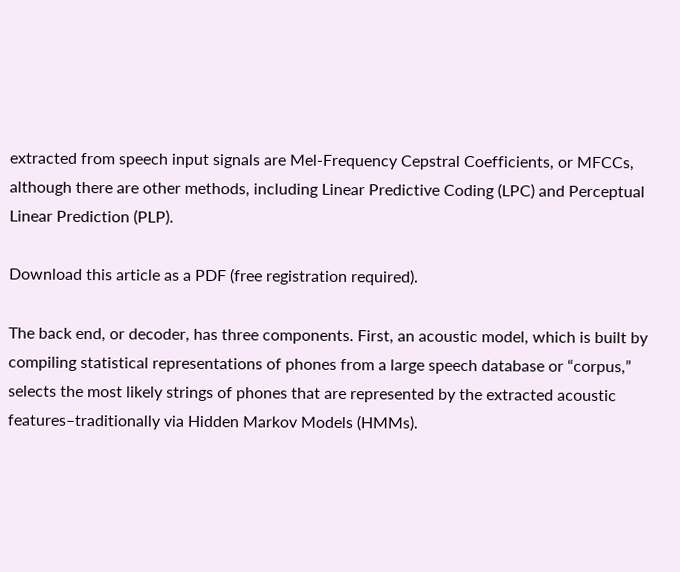extracted from speech input signals are Mel-Frequency Cepstral Coefficients, or MFCCs, although there are other methods, including Linear Predictive Coding (LPC) and Perceptual Linear Prediction (PLP).

Download this article as a PDF (free registration required).

The back end, or decoder, has three components. First, an acoustic model, which is built by compiling statistical representations of phones from a large speech database or “corpus,” selects the most likely strings of phones that are represented by the extracted acoustic features–traditionally via Hidden Markov Models (HMMs).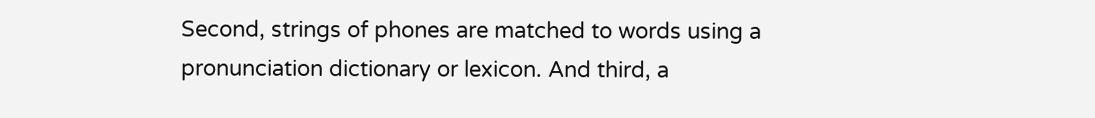Second, strings of phones are matched to words using a pronunciation dictionary or lexicon. And third, a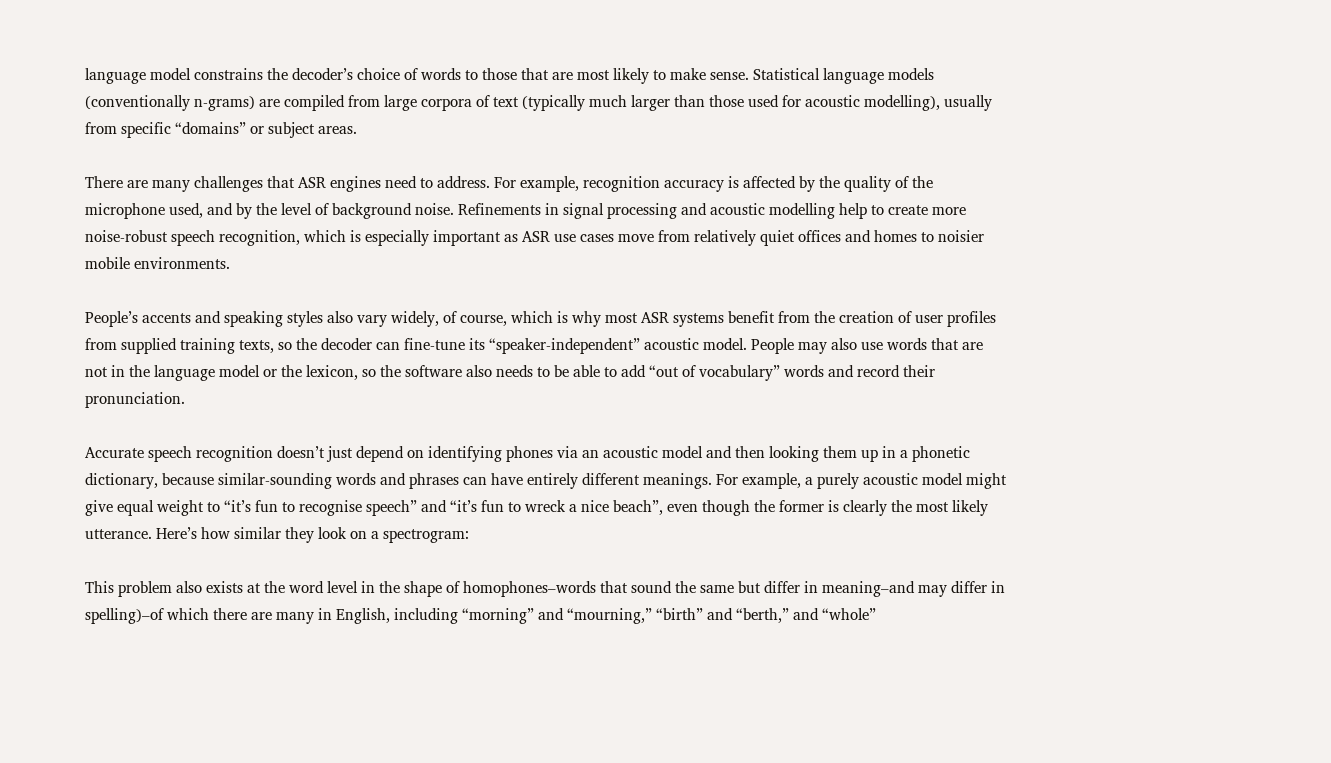language model constrains the decoder’s choice of words to those that are most likely to make sense. Statistical language models (conventionally n-grams) are compiled from large corpora of text (typically much larger than those used for acoustic modelling), usually from specific “domains” or subject areas.

There are many challenges that ASR engines need to address. For example, recognition accuracy is affected by the quality of the microphone used, and by the level of background noise. Refinements in signal processing and acoustic modelling help to create more noise-robust speech recognition, which is especially important as ASR use cases move from relatively quiet offices and homes to noisier mobile environments.

People’s accents and speaking styles also vary widely, of course, which is why most ASR systems benefit from the creation of user profiles from supplied training texts, so the decoder can fine-tune its “speaker-independent” acoustic model. People may also use words that are not in the language model or the lexicon, so the software also needs to be able to add “out of vocabulary” words and record their pronunciation.

Accurate speech recognition doesn’t just depend on identifying phones via an acoustic model and then looking them up in a phonetic dictionary, because similar-sounding words and phrases can have entirely different meanings. For example, a purely acoustic model might give equal weight to “it’s fun to recognise speech” and “it’s fun to wreck a nice beach”, even though the former is clearly the most likely utterance. Here’s how similar they look on a spectrogram:

This problem also exists at the word level in the shape of homophones–words that sound the same but differ in meaning–and may differ in spelling)–of which there are many in English, including “morning” and “mourning,” “birth” and “berth,” and “whole”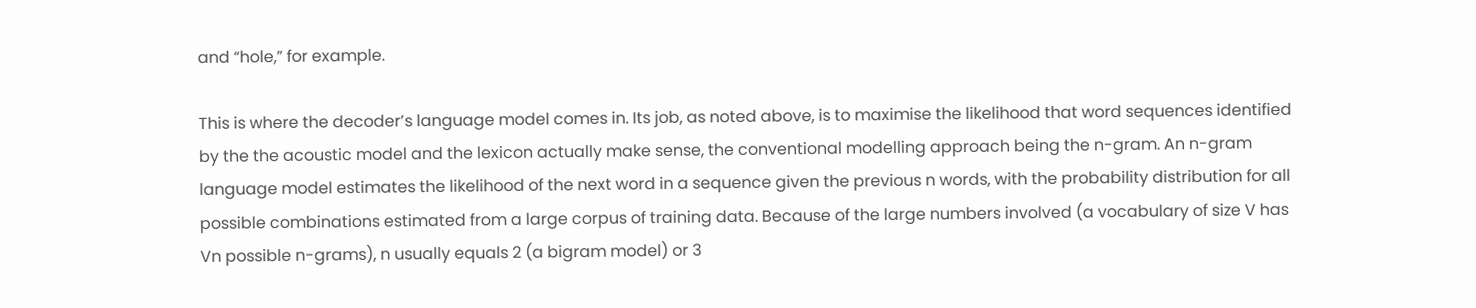and “hole,” for example.

This is where the decoder’s language model comes in. Its job, as noted above, is to maximise the likelihood that word sequences identified by the the acoustic model and the lexicon actually make sense, the conventional modelling approach being the n-gram. An n-gram language model estimates the likelihood of the next word in a sequence given the previous n words, with the probability distribution for all possible combinations estimated from a large corpus of training data. Because of the large numbers involved (a vocabulary of size V has Vn possible n-grams), n usually equals 2 (a bigram model) or 3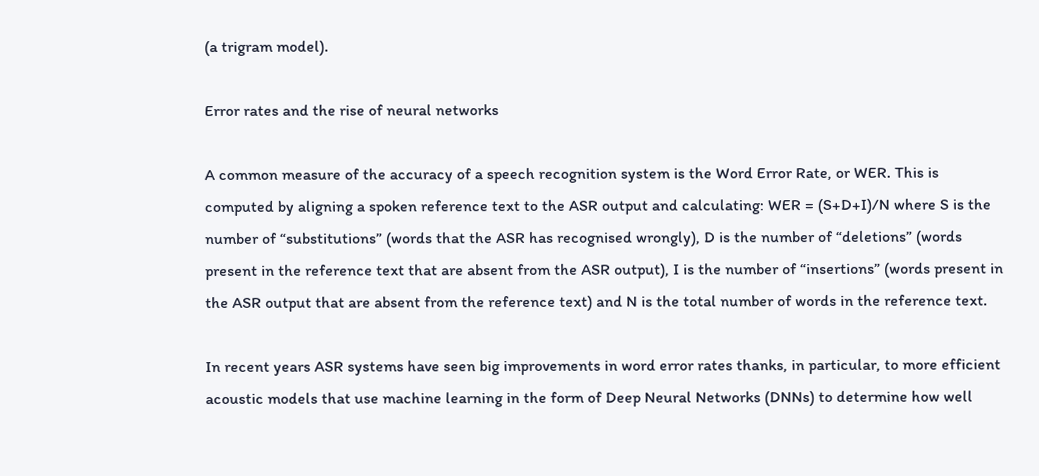(a trigram model).

Error rates and the rise of neural networks

A common measure of the accuracy of a speech recognition system is the Word Error Rate, or WER. This is computed by aligning a spoken reference text to the ASR output and calculating: WER = (S+D+I)/N where S is the number of “substitutions” (words that the ASR has recognised wrongly), D is the number of “deletions” (words present in the reference text that are absent from the ASR output), I is the number of “insertions” (words present in the ASR output that are absent from the reference text) and N is the total number of words in the reference text.

In recent years ASR systems have seen big improvements in word error rates thanks, in particular, to more efficient acoustic models that use machine learning in the form of Deep Neural Networks (DNNs) to determine how well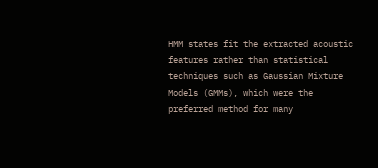HMM states fit the extracted acoustic features rather than statistical techniques such as Gaussian Mixture Models (GMMs), which were the preferred method for many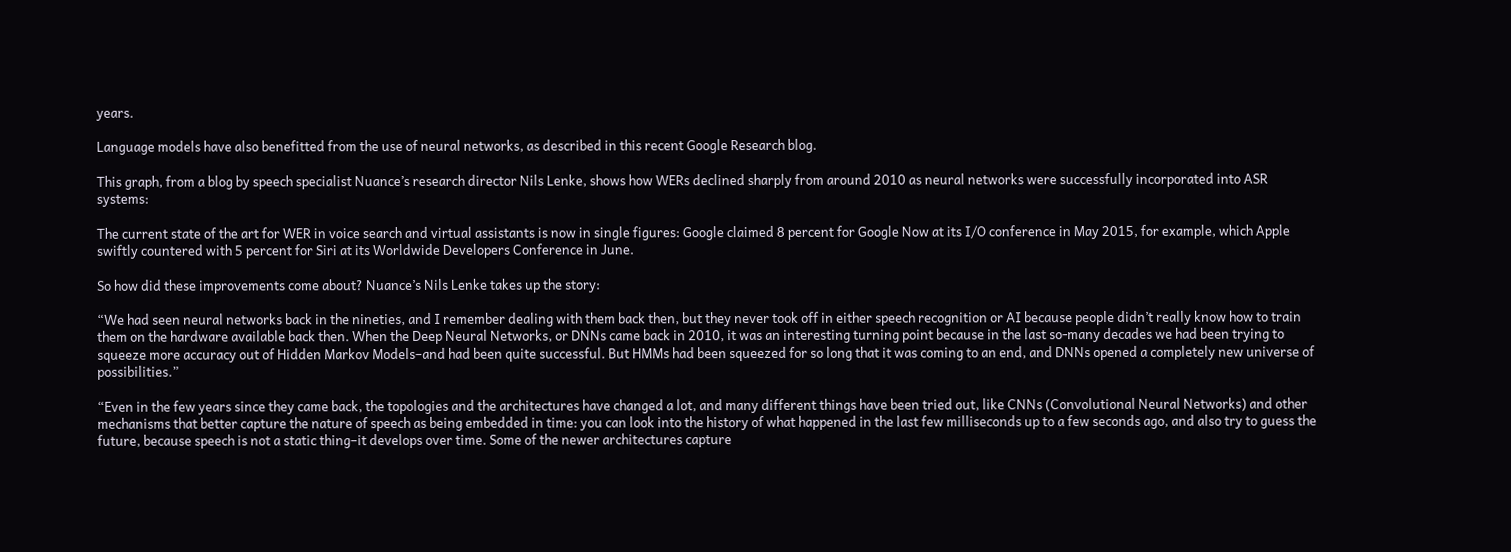years.

Language models have also benefitted from the use of neural networks, as described in this recent Google Research blog.

This graph, from a blog by speech specialist Nuance’s research director Nils Lenke, shows how WERs declined sharply from around 2010 as neural networks were successfully incorporated into ASR systems:

The current state of the art for WER in voice search and virtual assistants is now in single figures: Google claimed 8 percent for Google Now at its I/O conference in May 2015, for example, which Apple swiftly countered with 5 percent for Siri at its Worldwide Developers Conference in June.

So how did these improvements come about? Nuance’s Nils Lenke takes up the story:

“We had seen neural networks back in the nineties, and I remember dealing with them back then, but they never took off in either speech recognition or AI because people didn’t really know how to train them on the hardware available back then. When the Deep Neural Networks, or DNNs came back in 2010, it was an interesting turning point because in the last so-many decades we had been trying to squeeze more accuracy out of Hidden Markov Models–and had been quite successful. But HMMs had been squeezed for so long that it was coming to an end, and DNNs opened a completely new universe of possibilities.”

“Even in the few years since they came back, the topologies and the architectures have changed a lot, and many different things have been tried out, like CNNs (Convolutional Neural Networks) and other mechanisms that better capture the nature of speech as being embedded in time: you can look into the history of what happened in the last few milliseconds up to a few seconds ago, and also try to guess the future, because speech is not a static thing–it develops over time. Some of the newer architectures capture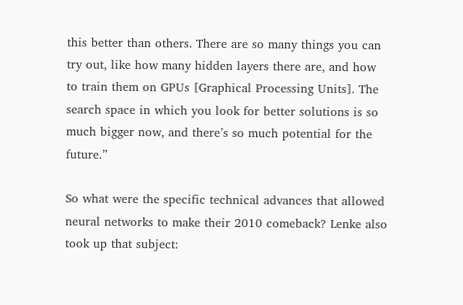this better than others. There are so many things you can try out, like how many hidden layers there are, and how to train them on GPUs [Graphical Processing Units]. The search space in which you look for better solutions is so much bigger now, and there’s so much potential for the future.”

So what were the specific technical advances that allowed neural networks to make their 2010 comeback? Lenke also took up that subject: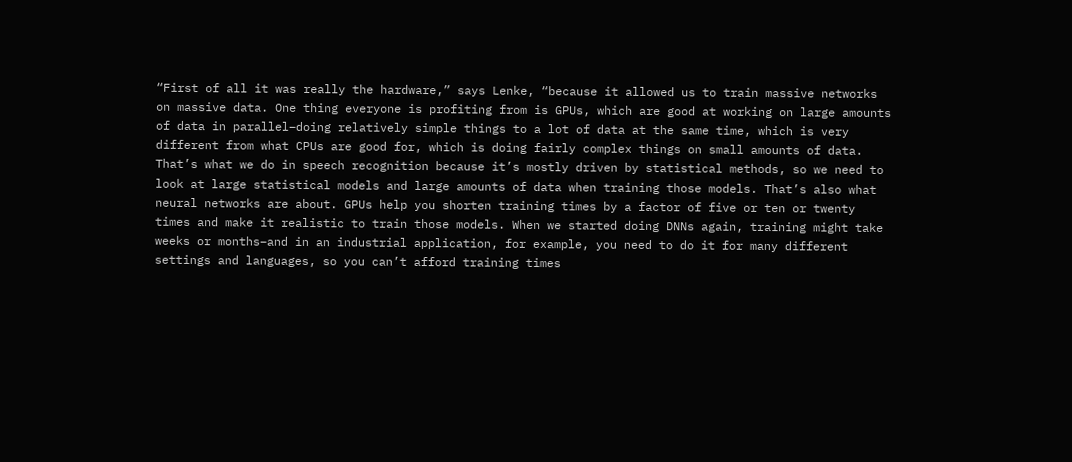“First of all it was really the hardware,” says Lenke, “because it allowed us to train massive networks on massive data. One thing everyone is profiting from is GPUs, which are good at working on large amounts of data in parallel–doing relatively simple things to a lot of data at the same time, which is very different from what CPUs are good for, which is doing fairly complex things on small amounts of data. That’s what we do in speech recognition because it’s mostly driven by statistical methods, so we need to look at large statistical models and large amounts of data when training those models. That’s also what neural networks are about. GPUs help you shorten training times by a factor of five or ten or twenty times and make it realistic to train those models. When we started doing DNNs again, training might take weeks or months–and in an industrial application, for example, you need to do it for many different settings and languages, so you can’t afford training times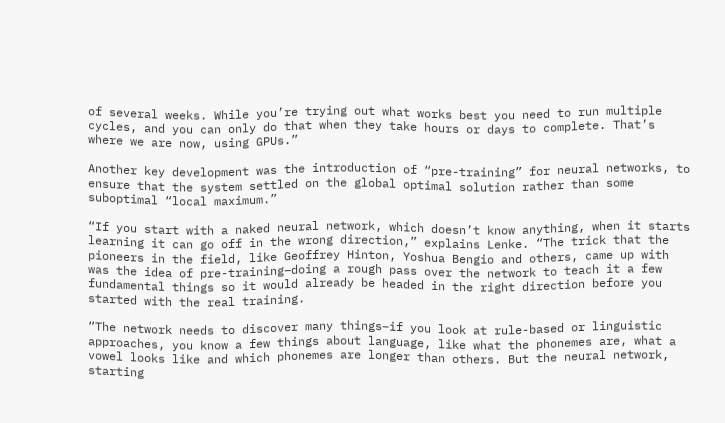of several weeks. While you’re trying out what works best you need to run multiple cycles, and you can only do that when they take hours or days to complete. That’s where we are now, using GPUs.”

Another key development was the introduction of “pre-training” for neural networks, to ensure that the system settled on the global optimal solution rather than some suboptimal “local maximum.”

“If you start with a naked neural network, which doesn’t know anything, when it starts learning it can go off in the wrong direction,” explains Lenke. “The trick that the pioneers in the field, like Geoffrey Hinton, Yoshua Bengio and others, came up with was the idea of pre-training–doing a rough pass over the network to teach it a few fundamental things so it would already be headed in the right direction before you started with the real training.

“The network needs to discover many things–if you look at rule-based or linguistic approaches, you know a few things about language, like what the phonemes are, what a vowel looks like and which phonemes are longer than others. But the neural network, starting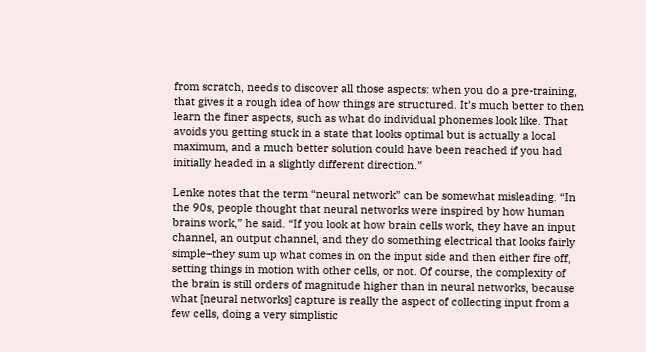from scratch, needs to discover all those aspects: when you do a pre-training, that gives it a rough idea of how things are structured. It’s much better to then learn the finer aspects, such as what do individual phonemes look like. That avoids you getting stuck in a state that looks optimal but is actually a local maximum, and a much better solution could have been reached if you had initially headed in a slightly different direction.”

Lenke notes that the term “neural network” can be somewhat misleading. “In the 90s, people thought that neural networks were inspired by how human brains work,” he said. “If you look at how brain cells work, they have an input channel, an output channel, and they do something electrical that looks fairly simple–they sum up what comes in on the input side and then either fire off, setting things in motion with other cells, or not. Of course, the complexity of the brain is still orders of magnitude higher than in neural networks, because what [neural networks] capture is really the aspect of collecting input from a few cells, doing a very simplistic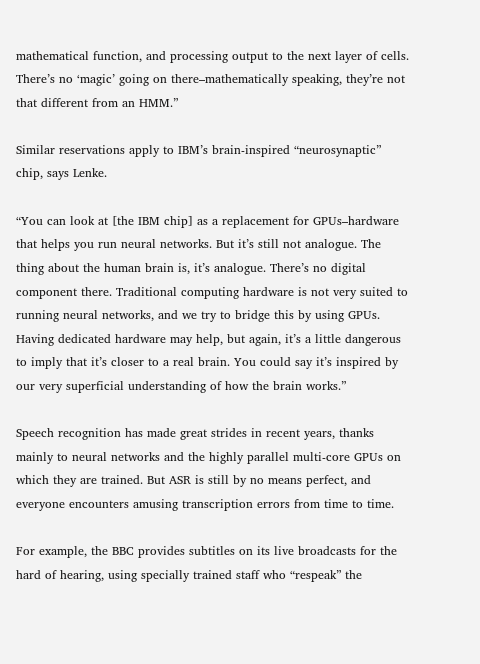mathematical function, and processing output to the next layer of cells. There’s no ‘magic’ going on there–mathematically speaking, they’re not that different from an HMM.”

Similar reservations apply to IBM’s brain-inspired “neurosynaptic” chip, says Lenke.

“You can look at [the IBM chip] as a replacement for GPUs–hardware that helps you run neural networks. But it’s still not analogue. The thing about the human brain is, it’s analogue. There’s no digital component there. Traditional computing hardware is not very suited to running neural networks, and we try to bridge this by using GPUs. Having dedicated hardware may help, but again, it’s a little dangerous to imply that it’s closer to a real brain. You could say it’s inspired by our very superficial understanding of how the brain works.”

Speech recognition has made great strides in recent years, thanks mainly to neural networks and the highly parallel multi-core GPUs on which they are trained. But ASR is still by no means perfect, and everyone encounters amusing transcription errors from time to time.

For example, the BBC provides subtitles on its live broadcasts for the hard of hearing, using specially trained staff who “respeak” the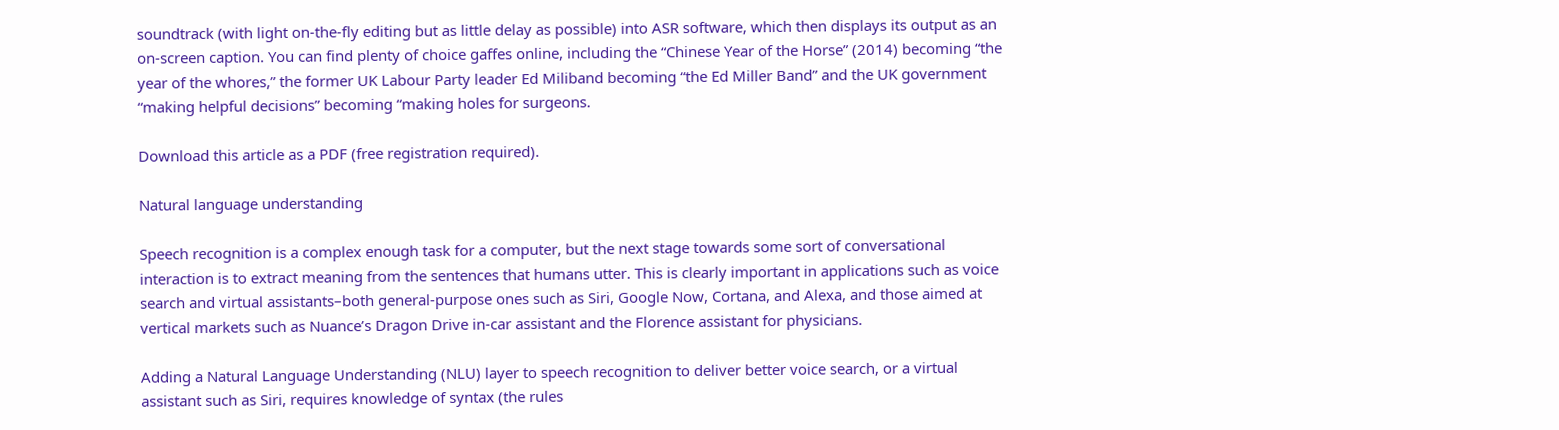soundtrack (with light on-the-fly editing but as little delay as possible) into ASR software, which then displays its output as an on-screen caption. You can find plenty of choice gaffes online, including the “Chinese Year of the Horse” (2014) becoming “the year of the whores,” the former UK Labour Party leader Ed Miliband becoming “the Ed Miller Band” and the UK government “making helpful decisions” becoming “making holes for surgeons.

Download this article as a PDF (free registration required).

Natural language understanding

Speech recognition is a complex enough task for a computer, but the next stage towards some sort of conversational interaction is to extract meaning from the sentences that humans utter. This is clearly important in applications such as voice search and virtual assistants–both general-purpose ones such as Siri, Google Now, Cortana, and Alexa, and those aimed at vertical markets such as Nuance’s Dragon Drive in-car assistant and the Florence assistant for physicians.

Adding a Natural Language Understanding (NLU) layer to speech recognition to deliver better voice search, or a virtual assistant such as Siri, requires knowledge of syntax (the rules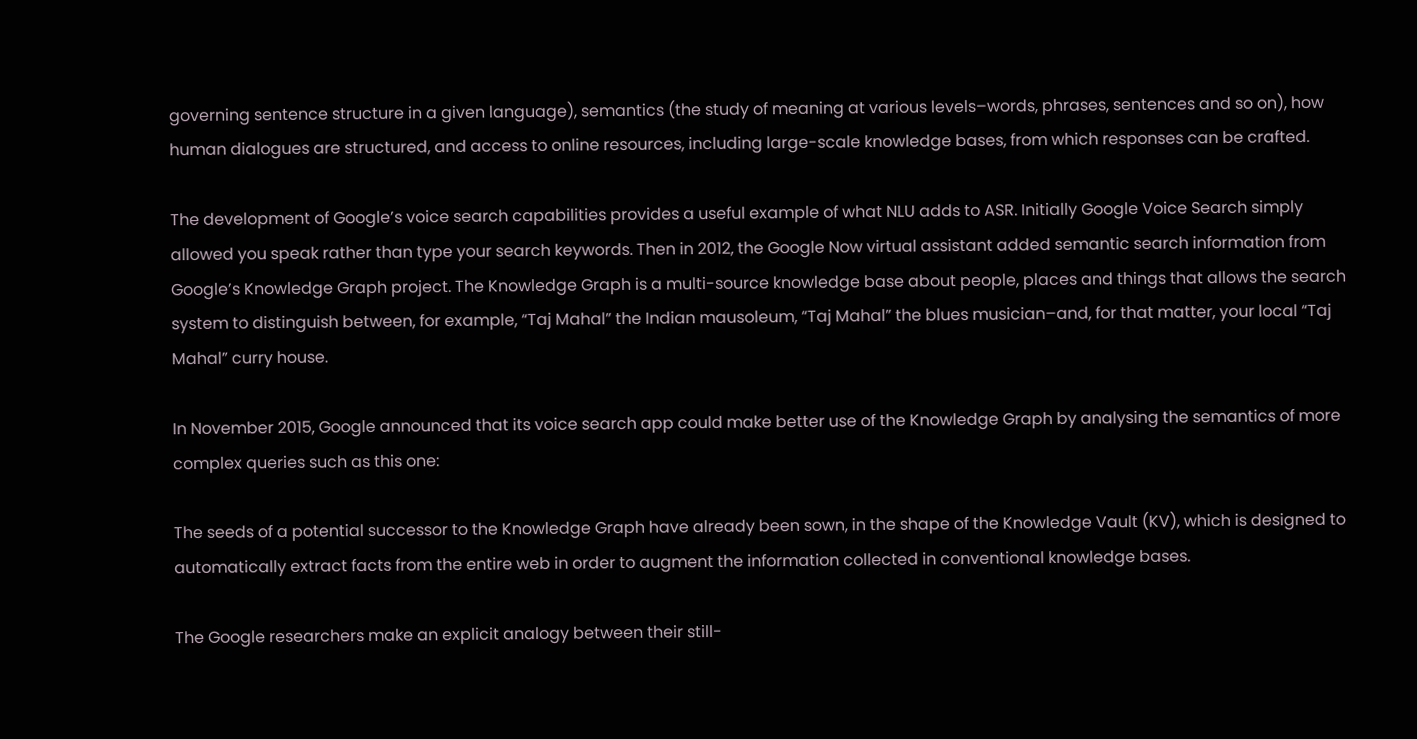governing sentence structure in a given language), semantics (the study of meaning at various levels–words, phrases, sentences and so on), how human dialogues are structured, and access to online resources, including large-scale knowledge bases, from which responses can be crafted.

The development of Google’s voice search capabilities provides a useful example of what NLU adds to ASR. Initially Google Voice Search simply allowed you speak rather than type your search keywords. Then in 2012, the Google Now virtual assistant added semantic search information from Google’s Knowledge Graph project. The Knowledge Graph is a multi-source knowledge base about people, places and things that allows the search system to distinguish between, for example, “Taj Mahal” the Indian mausoleum, “Taj Mahal” the blues musician–and, for that matter, your local “Taj Mahal” curry house.

In November 2015, Google announced that its voice search app could make better use of the Knowledge Graph by analysing the semantics of more complex queries such as this one:

The seeds of a potential successor to the Knowledge Graph have already been sown, in the shape of the Knowledge Vault (KV), which is designed to automatically extract facts from the entire web in order to augment the information collected in conventional knowledge bases.

The Google researchers make an explicit analogy between their still-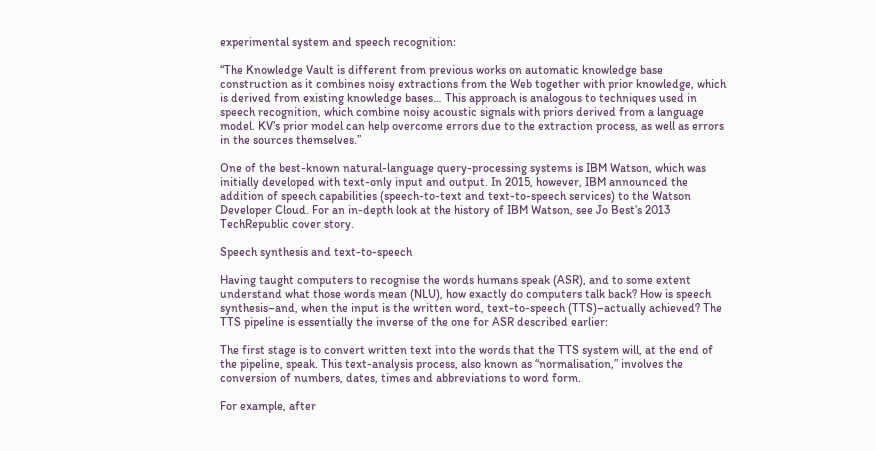experimental system and speech recognition:

“The Knowledge Vault is different from previous works on automatic knowledge base construction as it combines noisy extractions from the Web together with prior knowledge, which is derived from existing knowledge bases… This approach is analogous to techniques used in speech recognition, which combine noisy acoustic signals with priors derived from a language model. KV’s prior model can help overcome errors due to the extraction process, as well as errors in the sources themselves.”

One of the best-known natural-language query-processing systems is IBM Watson, which was initially developed with text-only input and output. In 2015, however, IBM announced the addition of speech capabilities (speech-to-text and text-to-speech services) to the Watson Developer Cloud. For an in-depth look at the history of IBM Watson, see Jo Best’s 2013 TechRepublic cover story.

Speech synthesis and text-to-speech

Having taught computers to recognise the words humans speak (ASR), and to some extent understand what those words mean (NLU), how exactly do computers talk back? How is speech synthesis–and, when the input is the written word, text-to-speech (TTS)–actually achieved? The TTS pipeline is essentially the inverse of the one for ASR described earlier:

The first stage is to convert written text into the words that the TTS system will, at the end of the pipeline, speak. This text-analysis process, also known as “normalisation,” involves the conversion of numbers, dates, times and abbreviations to word form.

For example, after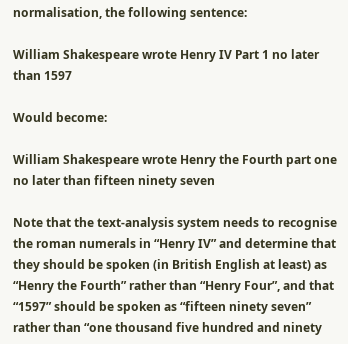normalisation, the following sentence:

William Shakespeare wrote Henry IV Part 1 no later than 1597

Would become:

William Shakespeare wrote Henry the Fourth part one no later than fifteen ninety seven

Note that the text-analysis system needs to recognise the roman numerals in “Henry IV” and determine that they should be spoken (in British English at least) as “Henry the Fourth” rather than “Henry Four”, and that “1597” should be spoken as “fifteen ninety seven” rather than “one thousand five hundred and ninety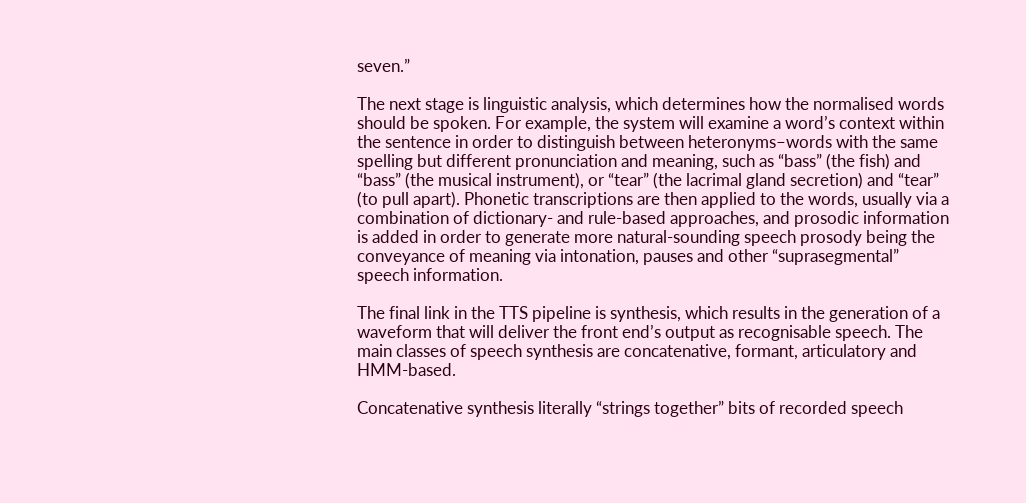seven.”

The next stage is linguistic analysis, which determines how the normalised words should be spoken. For example, the system will examine a word’s context within the sentence in order to distinguish between heteronyms–words with the same spelling but different pronunciation and meaning, such as “bass” (the fish) and “bass” (the musical instrument), or “tear” (the lacrimal gland secretion) and “tear” (to pull apart). Phonetic transcriptions are then applied to the words, usually via a combination of dictionary- and rule-based approaches, and prosodic information is added in order to generate more natural-sounding speech prosody being the conveyance of meaning via intonation, pauses and other “suprasegmental” speech information.

The final link in the TTS pipeline is synthesis, which results in the generation of a waveform that will deliver the front end’s output as recognisable speech. The main classes of speech synthesis are concatenative, formant, articulatory and HMM-based.

Concatenative synthesis literally “strings together” bits of recorded speech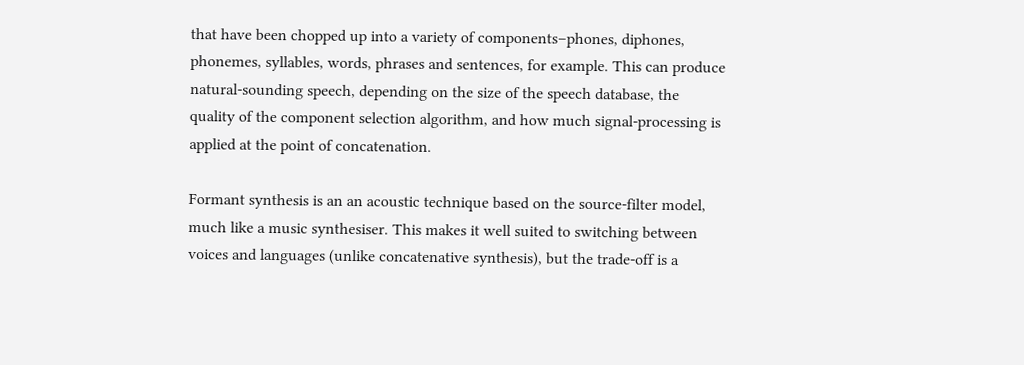that have been chopped up into a variety of components–phones, diphones, phonemes, syllables, words, phrases and sentences, for example. This can produce natural-sounding speech, depending on the size of the speech database, the quality of the component selection algorithm, and how much signal-processing is applied at the point of concatenation.

Formant synthesis is an an acoustic technique based on the source-filter model, much like a music synthesiser. This makes it well suited to switching between voices and languages (unlike concatenative synthesis), but the trade-off is a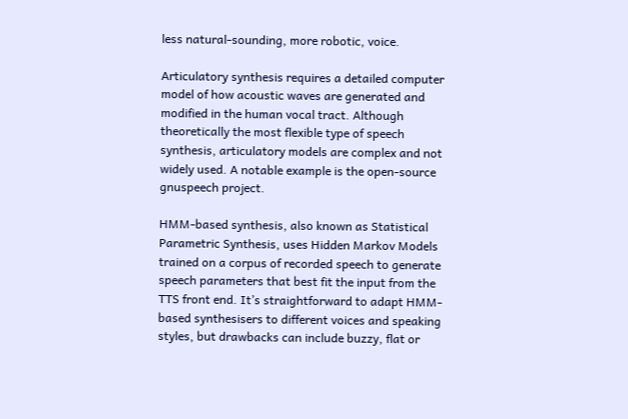less natural-sounding, more robotic, voice.

Articulatory synthesis requires a detailed computer model of how acoustic waves are generated and modified in the human vocal tract. Although theoretically the most flexible type of speech synthesis, articulatory models are complex and not widely used. A notable example is the open-source gnuspeech project.

HMM-based synthesis, also known as Statistical Parametric Synthesis, uses Hidden Markov Models trained on a corpus of recorded speech to generate speech parameters that best fit the input from the TTS front end. It’s straightforward to adapt HMM-based synthesisers to different voices and speaking styles, but drawbacks can include buzzy, flat or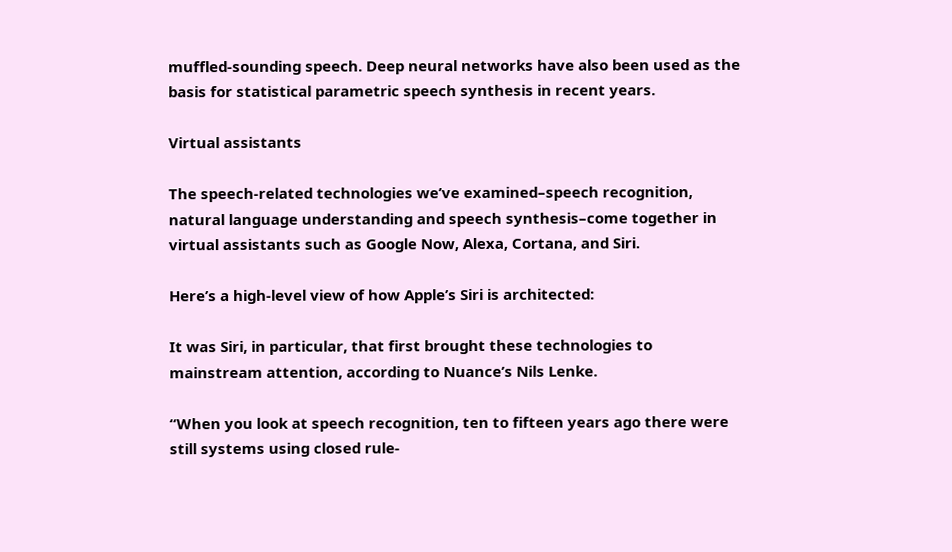muffled-sounding speech. Deep neural networks have also been used as the basis for statistical parametric speech synthesis in recent years.

Virtual assistants

The speech-related technologies we’ve examined–speech recognition, natural language understanding and speech synthesis–come together in virtual assistants such as Google Now, Alexa, Cortana, and Siri.

Here’s a high-level view of how Apple’s Siri is architected:

It was Siri, in particular, that first brought these technologies to mainstream attention, according to Nuance’s Nils Lenke.

“When you look at speech recognition, ten to fifteen years ago there were still systems using closed rule-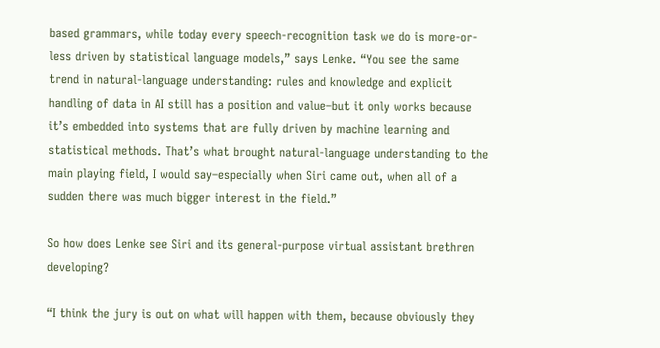based grammars, while today every speech-recognition task we do is more-or-less driven by statistical language models,” says Lenke. “You see the same trend in natural-language understanding: rules and knowledge and explicit handling of data in AI still has a position and value–but it only works because it’s embedded into systems that are fully driven by machine learning and statistical methods. That’s what brought natural-language understanding to the main playing field, I would say–especially when Siri came out, when all of a sudden there was much bigger interest in the field.”

So how does Lenke see Siri and its general-purpose virtual assistant brethren developing?

“I think the jury is out on what will happen with them, because obviously they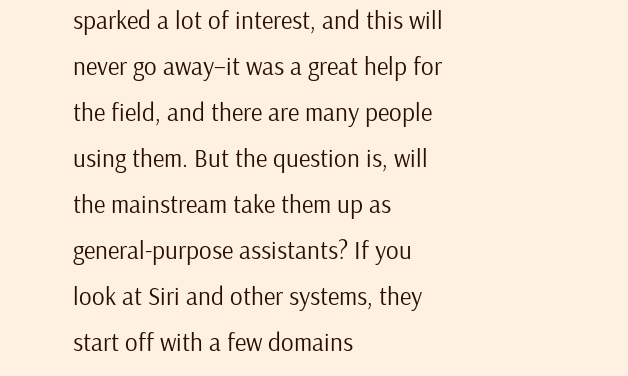sparked a lot of interest, and this will never go away–it was a great help for the field, and there are many people using them. But the question is, will the mainstream take them up as general-purpose assistants? If you look at Siri and other systems, they start off with a few domains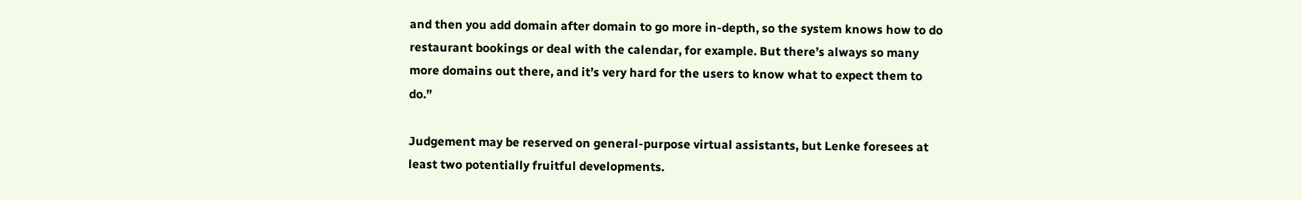and then you add domain after domain to go more in-depth, so the system knows how to do restaurant bookings or deal with the calendar, for example. But there’s always so many more domains out there, and it’s very hard for the users to know what to expect them to do.”

Judgement may be reserved on general-purpose virtual assistants, but Lenke foresees at least two potentially fruitful developments.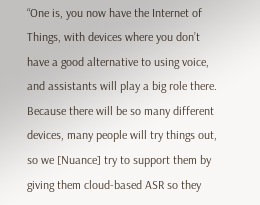“One is, you now have the Internet of Things, with devices where you don’t have a good alternative to using voice, and assistants will play a big role there. Because there will be so many different devices, many people will try things out, so we [Nuance] try to support them by giving them cloud-based ASR so they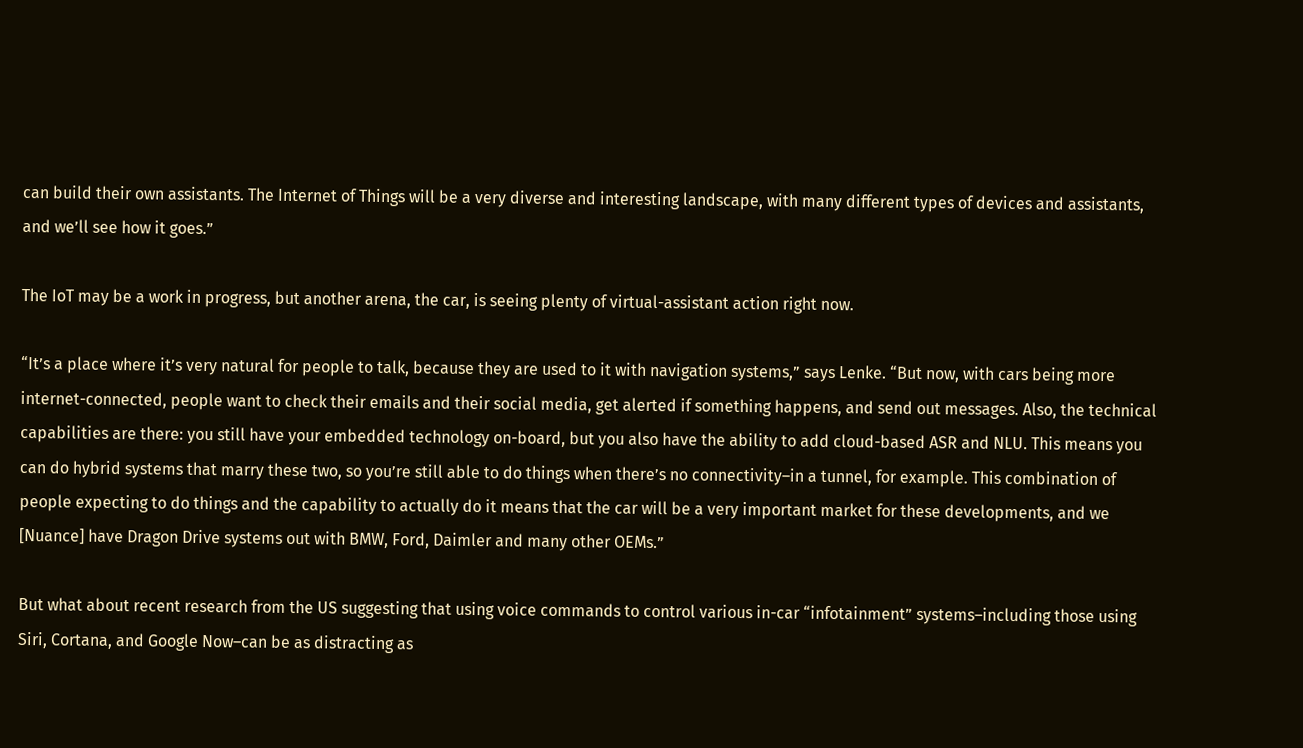can build their own assistants. The Internet of Things will be a very diverse and interesting landscape, with many different types of devices and assistants, and we’ll see how it goes.”

The IoT may be a work in progress, but another arena, the car, is seeing plenty of virtual-assistant action right now.

“It’s a place where it’s very natural for people to talk, because they are used to it with navigation systems,” says Lenke. “But now, with cars being more internet-connected, people want to check their emails and their social media, get alerted if something happens, and send out messages. Also, the technical capabilities are there: you still have your embedded technology on-board, but you also have the ability to add cloud-based ASR and NLU. This means you can do hybrid systems that marry these two, so you’re still able to do things when there’s no connectivity–in a tunnel, for example. This combination of people expecting to do things and the capability to actually do it means that the car will be a very important market for these developments, and we [Nuance] have Dragon Drive systems out with BMW, Ford, Daimler and many other OEMs.”

But what about recent research from the US suggesting that using voice commands to control various in-car “infotainment” systems–including those using Siri, Cortana, and Google Now–can be as distracting as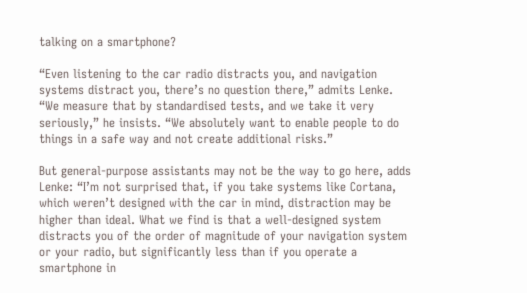talking on a smartphone?

“Even listening to the car radio distracts you, and navigation systems distract you, there’s no question there,” admits Lenke. “We measure that by standardised tests, and we take it very seriously,” he insists. “We absolutely want to enable people to do things in a safe way and not create additional risks.”

But general-purpose assistants may not be the way to go here, adds Lenke: “I’m not surprised that, if you take systems like Cortana, which weren’t designed with the car in mind, distraction may be higher than ideal. What we find is that a well-designed system distracts you of the order of magnitude of your navigation system or your radio, but significantly less than if you operate a smartphone in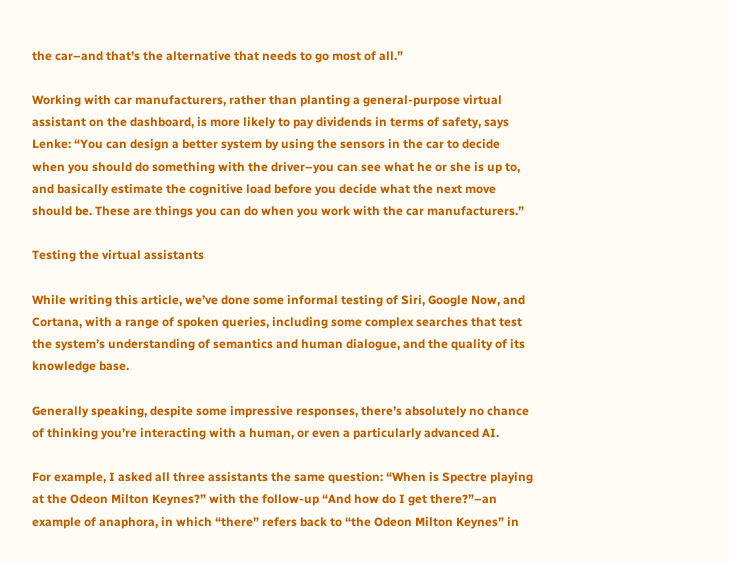the car–and that’s the alternative that needs to go most of all.”

Working with car manufacturers, rather than planting a general-purpose virtual assistant on the dashboard, is more likely to pay dividends in terms of safety, says Lenke: “You can design a better system by using the sensors in the car to decide when you should do something with the driver–you can see what he or she is up to, and basically estimate the cognitive load before you decide what the next move should be. These are things you can do when you work with the car manufacturers.”

Testing the virtual assistants

While writing this article, we’ve done some informal testing of Siri, Google Now, and Cortana, with a range of spoken queries, including some complex searches that test the system’s understanding of semantics and human dialogue, and the quality of its knowledge base.

Generally speaking, despite some impressive responses, there’s absolutely no chance of thinking you’re interacting with a human, or even a particularly advanced AI.

For example, I asked all three assistants the same question: “When is Spectre playing at the Odeon Milton Keynes?” with the follow-up “And how do I get there?”–an example of anaphora, in which “there” refers back to “the Odeon Milton Keynes” in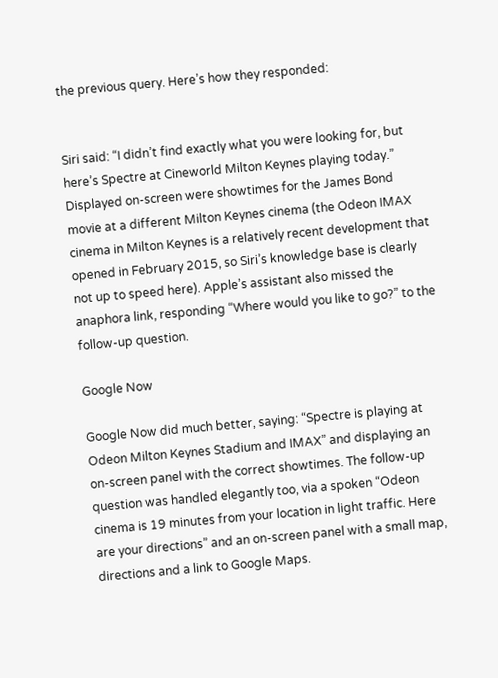the previous query. Here’s how they responded:


Siri said: “I didn’t find exactly what you were looking for, but here’s Spectre at Cineworld Milton Keynes playing today.” Displayed on-screen were showtimes for the James Bond movie at a different Milton Keynes cinema (the Odeon IMAX cinema in Milton Keynes is a relatively recent development that opened in February 2015, so Siri’s knowledge base is clearly not up to speed here). Apple’s assistant also missed the anaphora link, responding “Where would you like to go?” to the follow-up question.

Google Now

Google Now did much better, saying: “Spectre is playing at Odeon Milton Keynes Stadium and IMAX” and displaying an on-screen panel with the correct showtimes. The follow-up question was handled elegantly too, via a spoken “Odeon cinema is 19 minutes from your location in light traffic. Here are your directions” and an on-screen panel with a small map, directions and a link to Google Maps.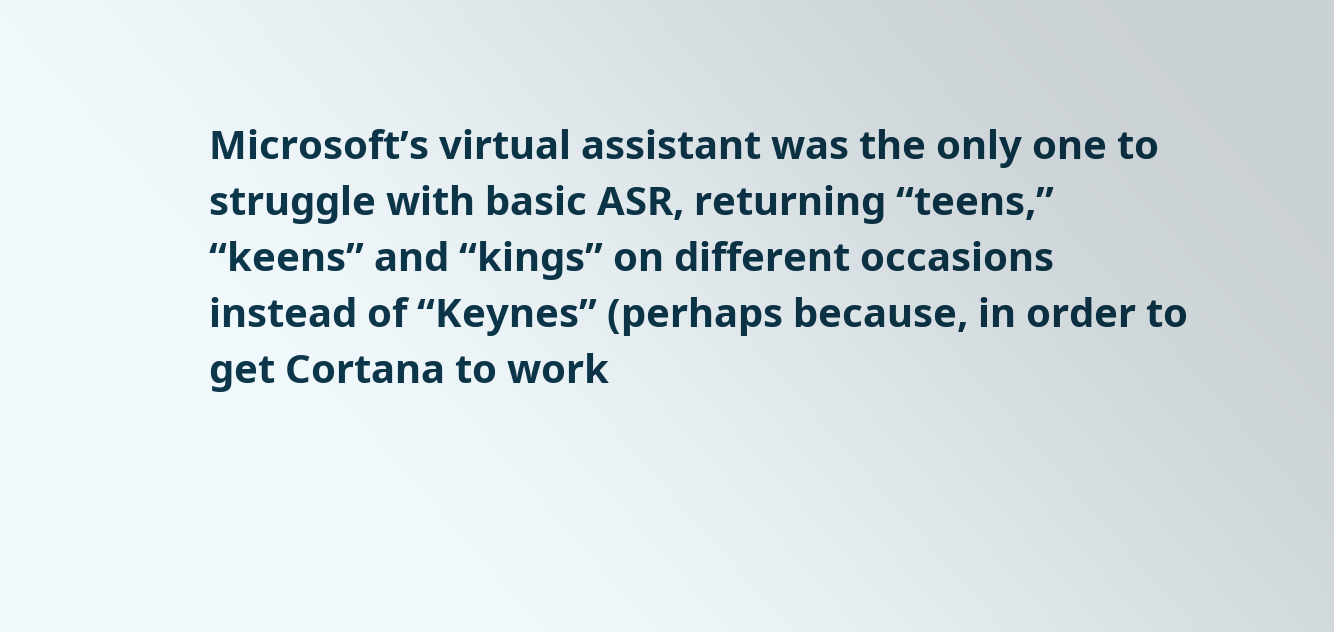Microsoft’s virtual assistant was the only one to struggle with basic ASR, returning “teens,” “keens” and “kings” on different occasions instead of “Keynes” (perhaps because, in order to get Cortana to work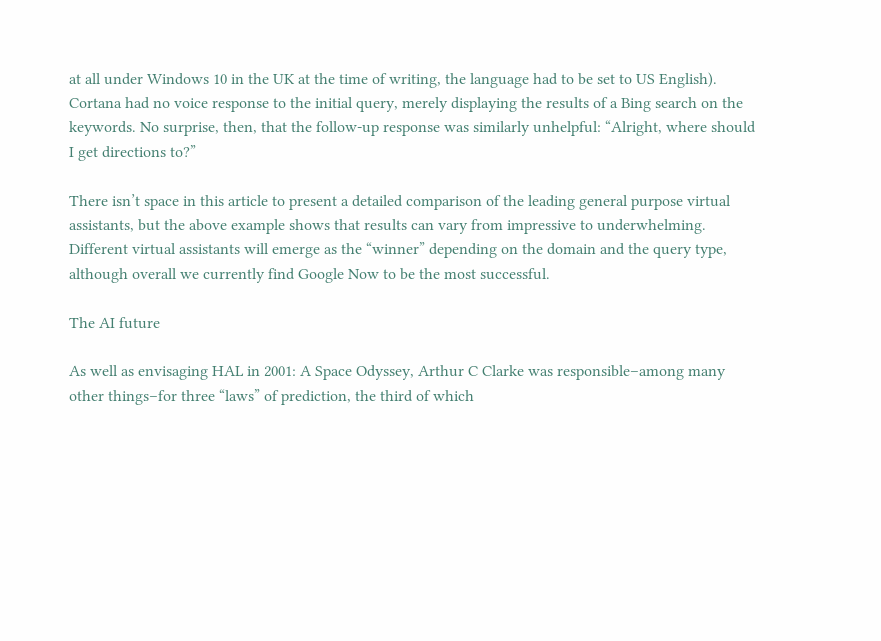at all under Windows 10 in the UK at the time of writing, the language had to be set to US English). Cortana had no voice response to the initial query, merely displaying the results of a Bing search on the keywords. No surprise, then, that the follow-up response was similarly unhelpful: “Alright, where should I get directions to?”

There isn’t space in this article to present a detailed comparison of the leading general purpose virtual assistants, but the above example shows that results can vary from impressive to underwhelming. Different virtual assistants will emerge as the “winner” depending on the domain and the query type, although overall we currently find Google Now to be the most successful.

The AI future

As well as envisaging HAL in 2001: A Space Odyssey, Arthur C Clarke was responsible–among many other things–for three “laws” of prediction, the third of which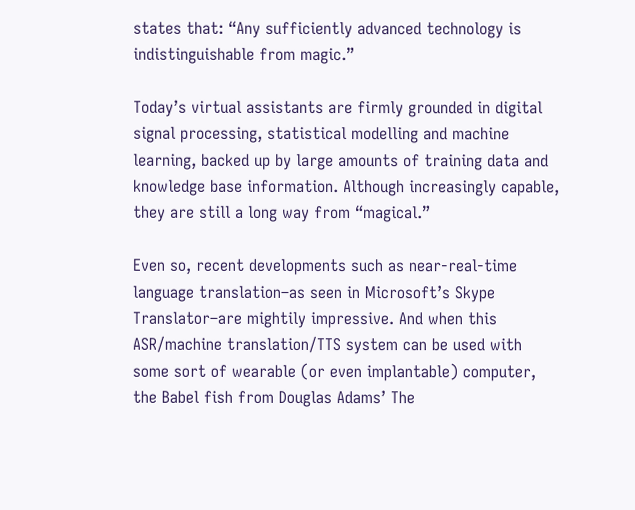states that: “Any sufficiently advanced technology is indistinguishable from magic.”

Today’s virtual assistants are firmly grounded in digital signal processing, statistical modelling and machine learning, backed up by large amounts of training data and knowledge base information. Although increasingly capable, they are still a long way from “magical.”

Even so, recent developments such as near-real-time language translation–as seen in Microsoft’s Skype Translator–are mightily impressive. And when this ASR/machine translation/TTS system can be used with some sort of wearable (or even implantable) computer, the Babel fish from Douglas Adams’ The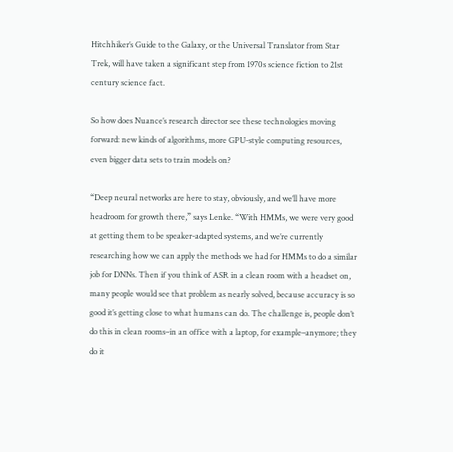Hitchhiker’s Guide to the Galaxy, or the Universal Translator from Star Trek, will have taken a significant step from 1970s science fiction to 21st century science fact.

So how does Nuance’s research director see these technologies moving forward: new kinds of algorithms, more GPU-style computing resources, even bigger data sets to train models on?

“Deep neural networks are here to stay, obviously, and we’ll have more headroom for growth there,” says Lenke. “With HMMs, we were very good at getting them to be speaker-adapted systems, and we’re currently researching how we can apply the methods we had for HMMs to do a similar job for DNNs. Then if you think of ASR in a clean room with a headset on, many people would see that problem as nearly solved, because accuracy is so good it’s getting close to what humans can do. The challenge is, people don’t do this in clean rooms–in an office with a laptop, for example–anymore; they do it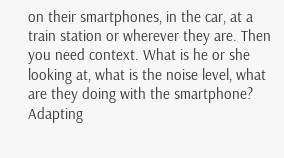on their smartphones, in the car, at a train station or wherever they are. Then you need context. What is he or she looking at, what is the noise level, what are they doing with the smartphone? Adapting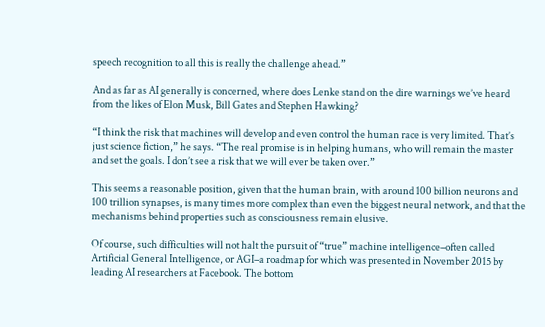speech recognition to all this is really the challenge ahead.”

And as far as AI generally is concerned, where does Lenke stand on the dire warnings we’ve heard from the likes of Elon Musk, Bill Gates and Stephen Hawking?

“I think the risk that machines will develop and even control the human race is very limited. That’s just science fiction,” he says. “The real promise is in helping humans, who will remain the master and set the goals. I don’t see a risk that we will ever be taken over.”

This seems a reasonable position, given that the human brain, with around 100 billion neurons and 100 trillion synapses, is many times more complex than even the biggest neural network, and that the mechanisms behind properties such as consciousness remain elusive.

Of course, such difficulties will not halt the pursuit of “true” machine intelligence–often called Artificial General Intelligence, or AGI–a roadmap for which was presented in November 2015 by leading AI researchers at Facebook. The bottom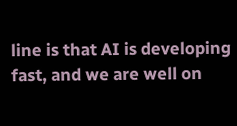line is that AI is developing fast, and we are well on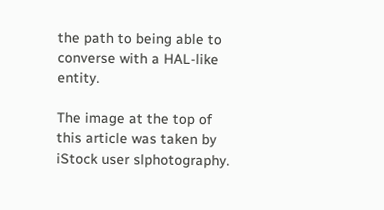the path to being able to converse with a HAL-like entity.

The image at the top of this article was taken by iStock user slphotography.